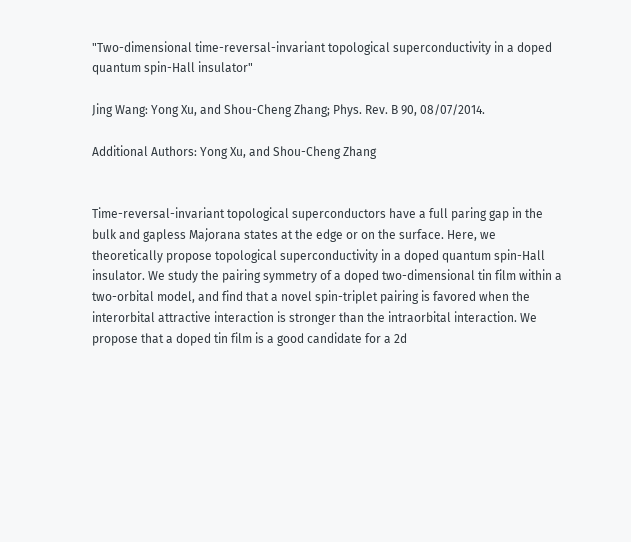"Two-dimensional time-reversal-invariant topological superconductivity in a doped quantum spin-Hall insulator"

Jing Wang: Yong Xu, and Shou-Cheng Zhang; Phys. Rev. B 90, 08/07/2014.

Additional Authors: Yong Xu, and Shou-Cheng Zhang


Time-reversal-invariant topological superconductors have a full paring gap in the bulk and gapless Majorana states at the edge or on the surface. Here, we theoretically propose topological superconductivity in a doped quantum spin-Hall insulator. We study the pairing symmetry of a doped two-dimensional tin film within a two-orbital model, and find that a novel spin-triplet pairing is favored when the interorbital attractive interaction is stronger than the intraorbital interaction. We propose that a doped tin film is a good candidate for a 2d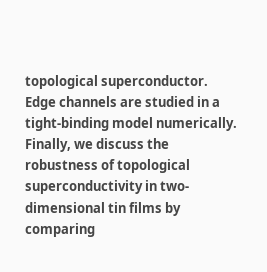topological superconductor. Edge channels are studied in a tight-binding model numerically. Finally, we discuss the robustness of topological superconductivity in two-dimensional tin films by comparing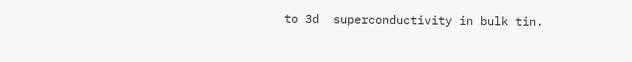to 3d  superconductivity in bulk tin.